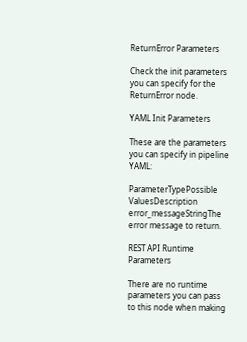ReturnError Parameters

Check the init parameters you can specify for the ReturnError node.

YAML Init Parameters

These are the parameters you can specify in pipeline YAML:

ParameterTypePossible ValuesDescription
error_messageStringThe error message to return.

REST API Runtime Parameters

There are no runtime parameters you can pass to this node when making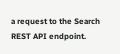a request to the Search REST API endpoint.